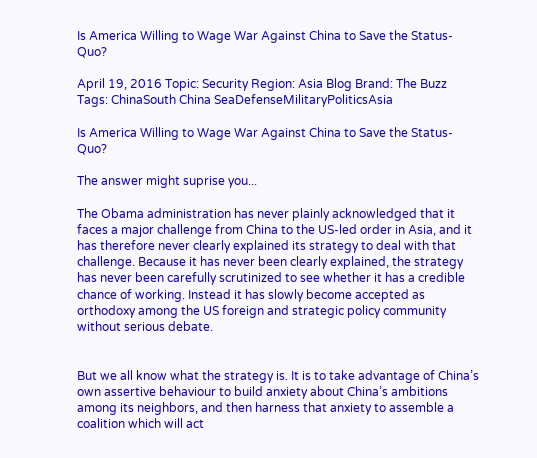Is America Willing to Wage War Against China to Save the Status-Quo?

April 19, 2016 Topic: Security Region: Asia Blog Brand: The Buzz Tags: ChinaSouth China SeaDefenseMilitaryPoliticsAsia

Is America Willing to Wage War Against China to Save the Status-Quo?

The answer might suprise you...

The Obama administration has never plainly acknowledged that it faces a major challenge from China to the US-led order in Asia, and it has therefore never clearly explained its strategy to deal with that challenge. Because it has never been clearly explained, the strategy has never been carefully scrutinized to see whether it has a credible chance of working. Instead it has slowly become accepted as orthodoxy among the US foreign and strategic policy community without serious debate.


But we all know what the strategy is. It is to take advantage of China’s own assertive behaviour to build anxiety about China’s ambitions among its neighbors, and then harness that anxiety to assemble a coalition which will act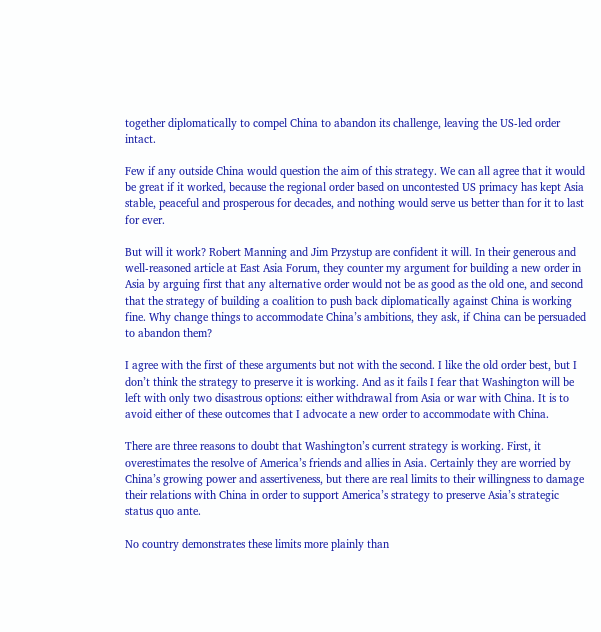together diplomatically to compel China to abandon its challenge, leaving the US-led order intact.

Few if any outside China would question the aim of this strategy. We can all agree that it would be great if it worked, because the regional order based on uncontested US primacy has kept Asia stable, peaceful and prosperous for decades, and nothing would serve us better than for it to last for ever.

But will it work? Robert Manning and Jim Przystup are confident it will. In their generous and well-reasoned article at East Asia Forum, they counter my argument for building a new order in Asia by arguing first that any alternative order would not be as good as the old one, and second that the strategy of building a coalition to push back diplomatically against China is working fine. Why change things to accommodate China’s ambitions, they ask, if China can be persuaded to abandon them?

I agree with the first of these arguments but not with the second. I like the old order best, but I don’t think the strategy to preserve it is working. And as it fails I fear that Washington will be left with only two disastrous options: either withdrawal from Asia or war with China. It is to avoid either of these outcomes that I advocate a new order to accommodate with China.

There are three reasons to doubt that Washington’s current strategy is working. First, it overestimates the resolve of America’s friends and allies in Asia. Certainly they are worried by China’s growing power and assertiveness, but there are real limits to their willingness to damage their relations with China in order to support America’s strategy to preserve Asia’s strategic status quo ante.

No country demonstrates these limits more plainly than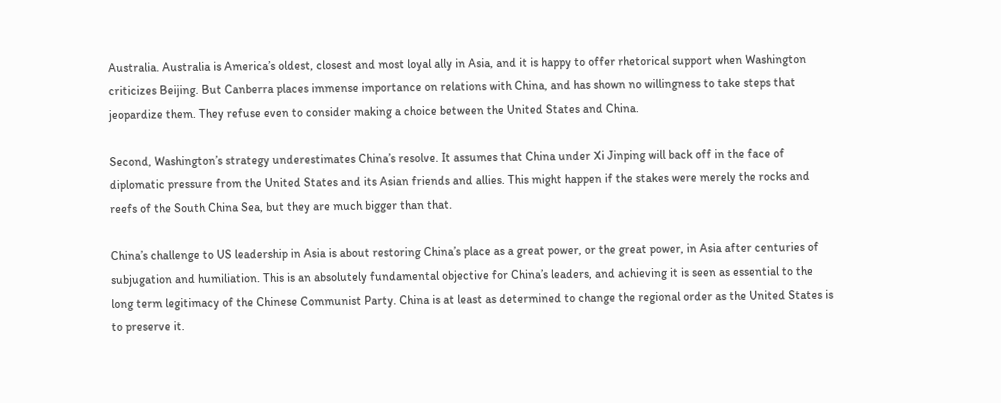Australia. Australia is America’s oldest, closest and most loyal ally in Asia, and it is happy to offer rhetorical support when Washington criticizes Beijing. But Canberra places immense importance on relations with China, and has shown no willingness to take steps that jeopardize them. They refuse even to consider making a choice between the United States and China.

Second, Washington’s strategy underestimates China’s resolve. It assumes that China under Xi Jinping will back off in the face of diplomatic pressure from the United States and its Asian friends and allies. This might happen if the stakes were merely the rocks and reefs of the South China Sea, but they are much bigger than that.

China’s challenge to US leadership in Asia is about restoring China’s place as a great power, or the great power, in Asia after centuries of subjugation and humiliation. This is an absolutely fundamental objective for China’s leaders, and achieving it is seen as essential to the long term legitimacy of the Chinese Communist Party. China is at least as determined to change the regional order as the United States is to preserve it.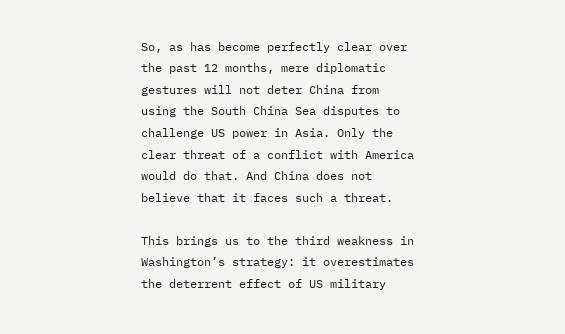So, as has become perfectly clear over the past 12 months, mere diplomatic gestures will not deter China from using the South China Sea disputes to challenge US power in Asia. Only the clear threat of a conflict with America would do that. And China does not believe that it faces such a threat.

This brings us to the third weakness in Washington’s strategy: it overestimates the deterrent effect of US military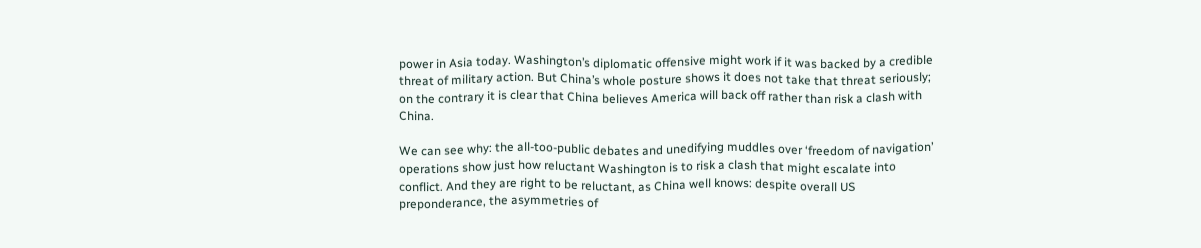power in Asia today. Washington’s diplomatic offensive might work if it was backed by a credible threat of military action. But China’s whole posture shows it does not take that threat seriously; on the contrary it is clear that China believes America will back off rather than risk a clash with China.

We can see why: the all-too-public debates and unedifying muddles over ‘freedom of navigation’ operations show just how reluctant Washington is to risk a clash that might escalate into conflict. And they are right to be reluctant, as China well knows: despite overall US preponderance, the asymmetries of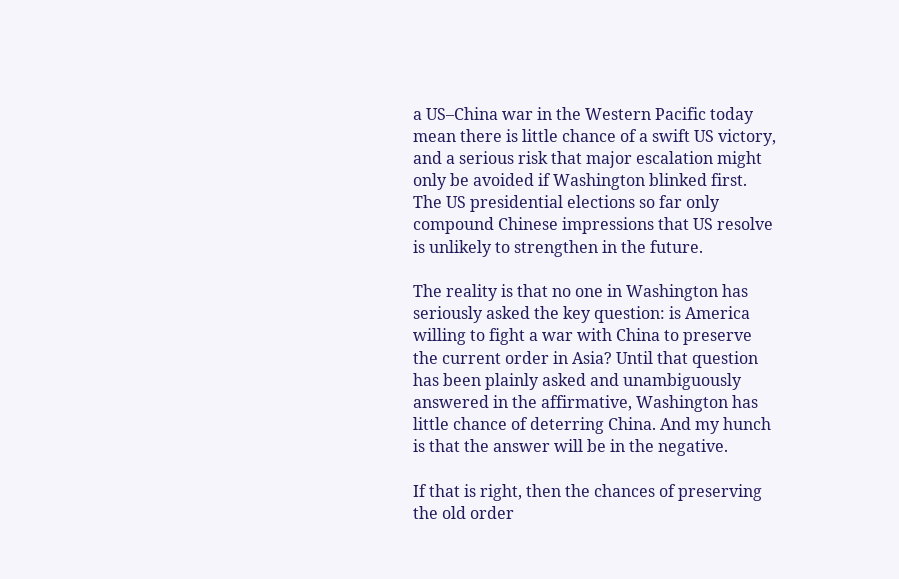a US–China war in the Western Pacific today mean there is little chance of a swift US victory, and a serious risk that major escalation might only be avoided if Washington blinked first. The US presidential elections so far only compound Chinese impressions that US resolve is unlikely to strengthen in the future.

The reality is that no one in Washington has seriously asked the key question: is America willing to fight a war with China to preserve the current order in Asia? Until that question has been plainly asked and unambiguously answered in the affirmative, Washington has little chance of deterring China. And my hunch is that the answer will be in the negative.

If that is right, then the chances of preserving the old order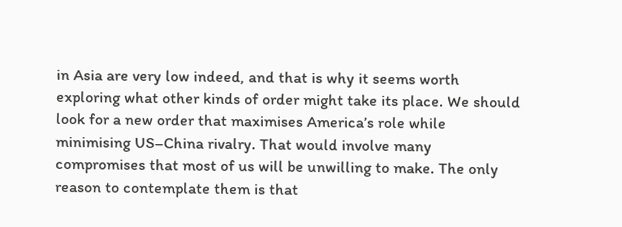in Asia are very low indeed, and that is why it seems worth exploring what other kinds of order might take its place. We should look for a new order that maximises America’s role while minimising US–China rivalry. That would involve many compromises that most of us will be unwilling to make. The only reason to contemplate them is that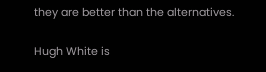they are better than the alternatives.

Hugh White is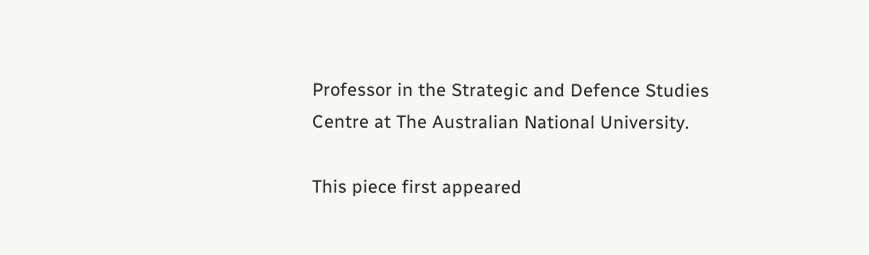Professor in the Strategic and Defence Studies Centre at The Australian National University.

This piece first appeared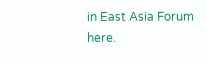in East Asia Forum here.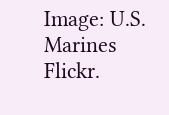Image: U.S. Marines Flickr.